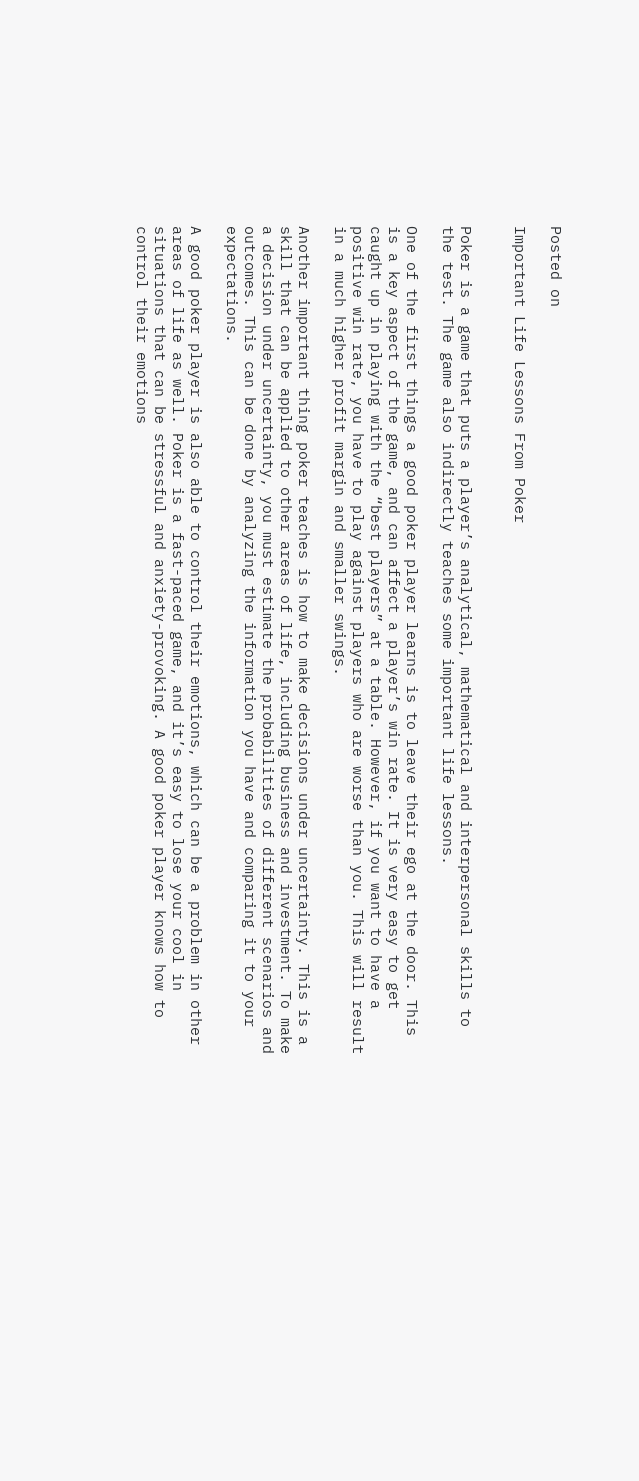Posted on

Important Life Lessons From Poker


Poker is a game that puts a player’s analytical, mathematical and interpersonal skills to the test. The game also indirectly teaches some important life lessons.

One of the first things a good poker player learns is to leave their ego at the door. This is a key aspect of the game, and can affect a player’s win rate. It is very easy to get caught up in playing with the “best players” at a table. However, if you want to have a positive win rate, you have to play against players who are worse than you. This will result in a much higher profit margin and smaller swings.

Another important thing poker teaches is how to make decisions under uncertainty. This is a skill that can be applied to other areas of life, including business and investment. To make a decision under uncertainty, you must estimate the probabilities of different scenarios and outcomes. This can be done by analyzing the information you have and comparing it to your expectations.

A good poker player is also able to control their emotions, which can be a problem in other areas of life as well. Poker is a fast-paced game, and it’s easy to lose your cool in situations that can be stressful and anxiety-provoking. A good poker player knows how to control their emotions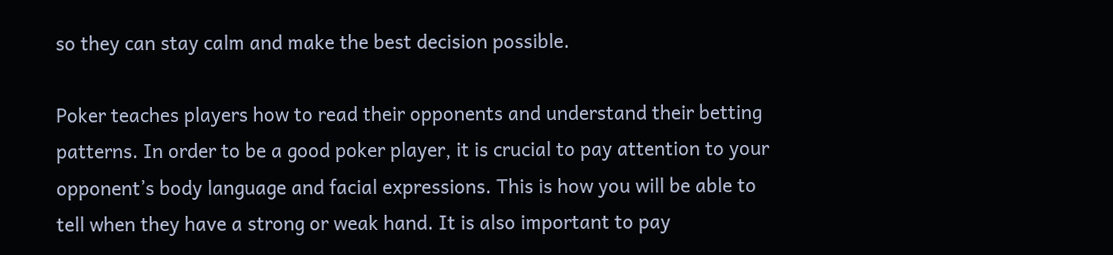so they can stay calm and make the best decision possible.

Poker teaches players how to read their opponents and understand their betting patterns. In order to be a good poker player, it is crucial to pay attention to your opponent’s body language and facial expressions. This is how you will be able to tell when they have a strong or weak hand. It is also important to pay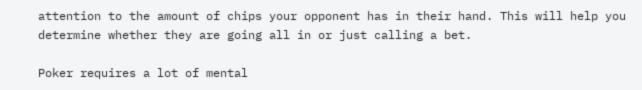attention to the amount of chips your opponent has in their hand. This will help you determine whether they are going all in or just calling a bet.

Poker requires a lot of mental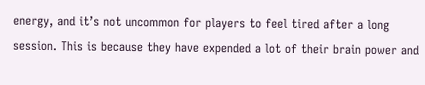energy, and it’s not uncommon for players to feel tired after a long session. This is because they have expended a lot of their brain power and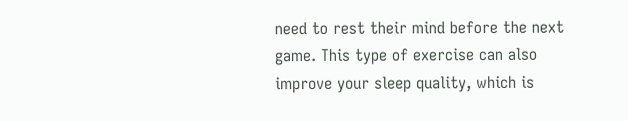need to rest their mind before the next game. This type of exercise can also improve your sleep quality, which is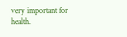very important for health.